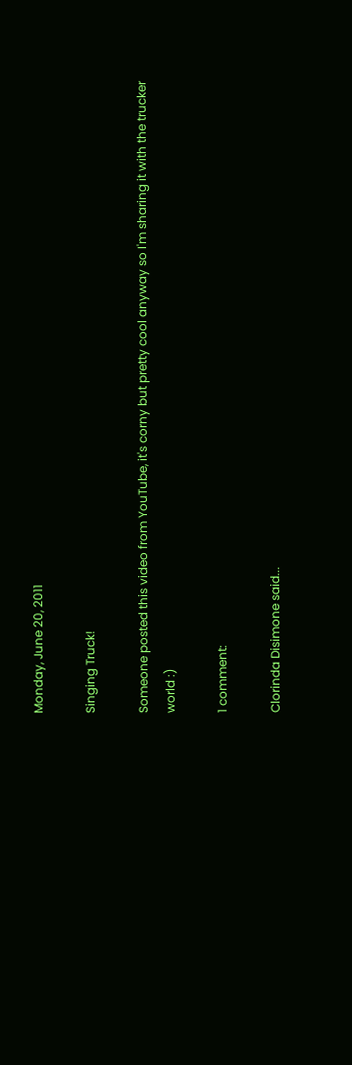Monday, June 20, 2011

Singing Truck!

Someone posted this video from YouTube, it's corny but pretty cool anyway so I'm sharing it with the trucker world :)

1 comment:

Clorinda Disimone said...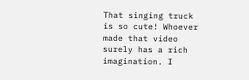That singing truck is so cute! Whoever made that video surely has a rich imagination. I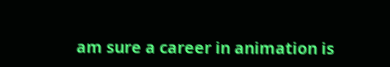am sure a career in animation is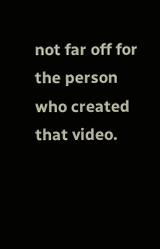not far off for the person who created that video.